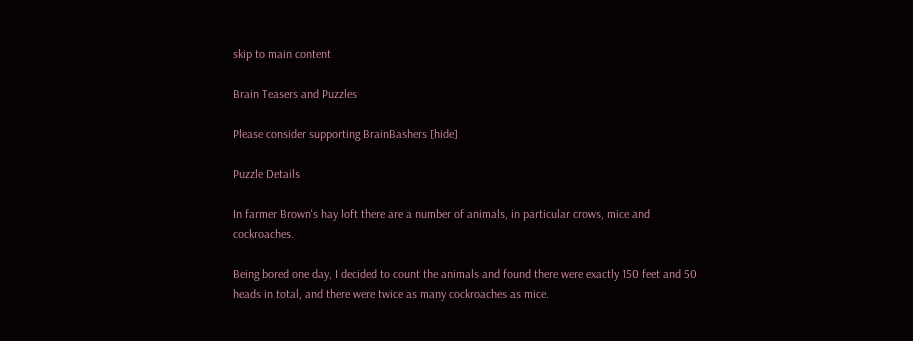skip to main content

Brain Teasers and Puzzles

Please consider supporting BrainBashers [hide]

Puzzle Details

In farmer Brown's hay loft there are a number of animals, in particular crows, mice and cockroaches.

Being bored one day, I decided to count the animals and found there were exactly 150 feet and 50 heads in total, and there were twice as many cockroaches as mice.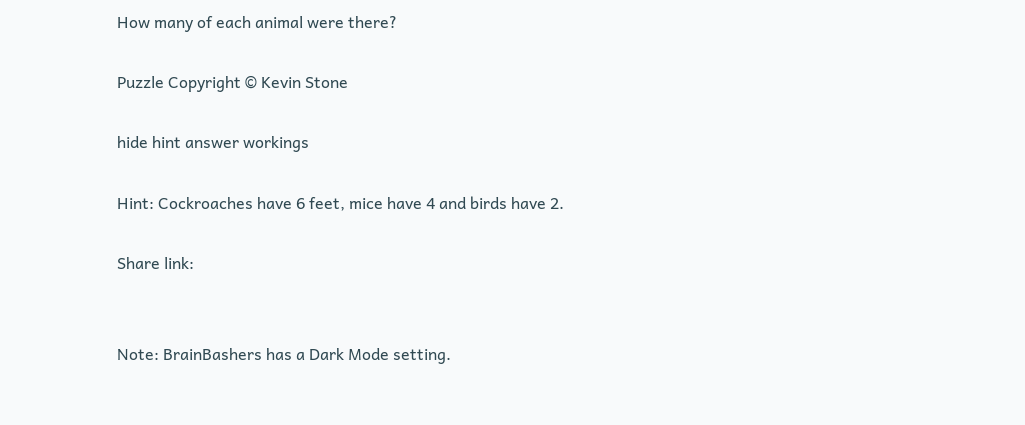How many of each animal were there?

Puzzle Copyright © Kevin Stone

hide hint answer workings

Hint: Cockroaches have 6 feet, mice have 4 and birds have 2.

Share link:


Note: BrainBashers has a Dark Mode setting.